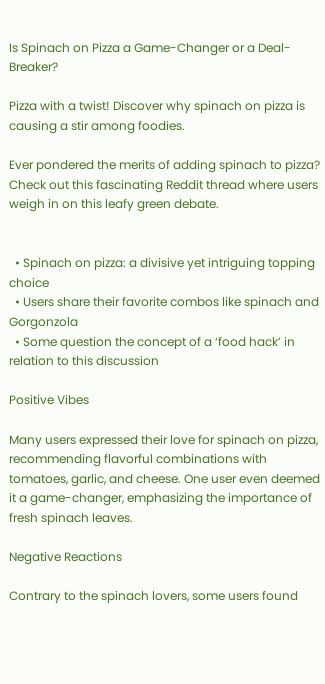Is Spinach on Pizza a Game-Changer or a Deal-Breaker?

Pizza with a twist! Discover why spinach on pizza is causing a stir among foodies.

Ever pondered the merits of adding spinach to pizza? Check out this fascinating Reddit thread where users weigh in on this leafy green debate.


  • Spinach on pizza: a divisive yet intriguing topping choice
  • Users share their favorite combos like spinach and Gorgonzola
  • Some question the concept of a ‘food hack’ in relation to this discussion

Positive Vibes

Many users expressed their love for spinach on pizza, recommending flavorful combinations with tomatoes, garlic, and cheese. One user even deemed it a game-changer, emphasizing the importance of fresh spinach leaves.

Negative Reactions

Contrary to the spinach lovers, some users found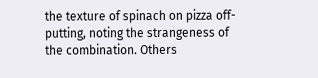the texture of spinach on pizza off-putting, noting the strangeness of the combination. Others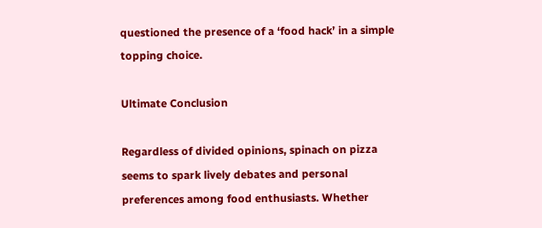questioned the presence of a ‘food hack’ in a simple topping choice.

Ultimate Conclusion

Regardless of divided opinions, spinach on pizza seems to spark lively debates and personal preferences among food enthusiasts. Whether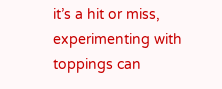it’s a hit or miss, experimenting with toppings can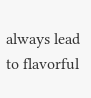always lead to flavorful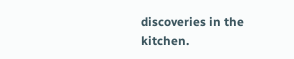discoveries in the kitchen.